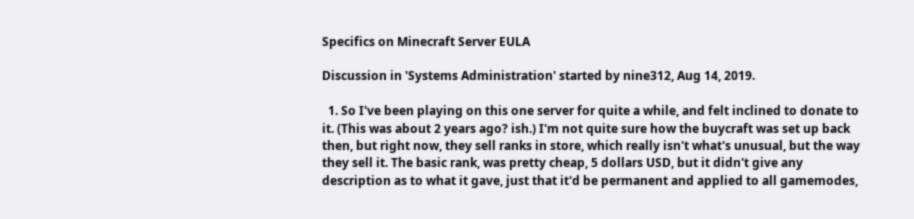Specifics on Minecraft Server EULA

Discussion in 'Systems Administration' started by nine312, Aug 14, 2019.

  1. So I've been playing on this one server for quite a while, and felt inclined to donate to it. (This was about 2 years ago? ish.) I'm not quite sure how the buycraft was set up back then, but right now, they sell ranks in store, which really isn't what's unusual, but the way they sell it. The basic rank, was pretty cheap, 5 dollars USD, but it didn't give any description as to what it gave, just that it'd be permanent and applied to all gamemodes,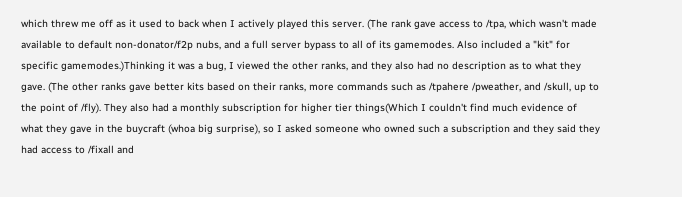which threw me off as it used to back when I actively played this server. (The rank gave access to /tpa, which wasn't made available to default non-donator/f2p nubs, and a full server bypass to all of its gamemodes. Also included a "kit" for specific gamemodes.)Thinking it was a bug, I viewed the other ranks, and they also had no description as to what they gave. (The other ranks gave better kits based on their ranks, more commands such as /tpahere /pweather, and /skull, up to the point of /fly). They also had a monthly subscription for higher tier things(Which I couldn't find much evidence of what they gave in the buycraft (whoa big surprise), so I asked someone who owned such a subscription and they said they had access to /fixall and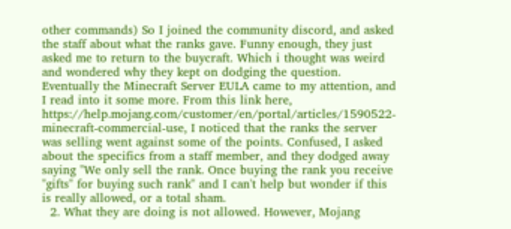other commands) So I joined the community discord, and asked the staff about what the ranks gave. Funny enough, they just asked me to return to the buycraft. Which i thought was weird and wondered why they kept on dodging the question. Eventually the Minecraft Server EULA came to my attention, and I read into it some more. From this link here, https://help.mojang.com/customer/en/portal/articles/1590522-minecraft-commercial-use, I noticed that the ranks the server was selling went against some of the points. Confused, I asked about the specifics from a staff member, and they dodged away saying "We only sell the rank. Once buying the rank you receive "gifts" for buying such rank" and I can't help but wonder if this is really allowed, or a total sham.
  2. What they are doing is not allowed. However, Mojang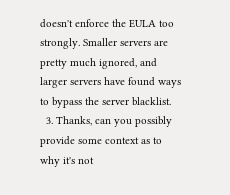doesn't enforce the EULA too strongly. Smaller servers are pretty much ignored, and larger servers have found ways to bypass the server blacklist.
  3. Thanks, can you possibly provide some context as to why it's not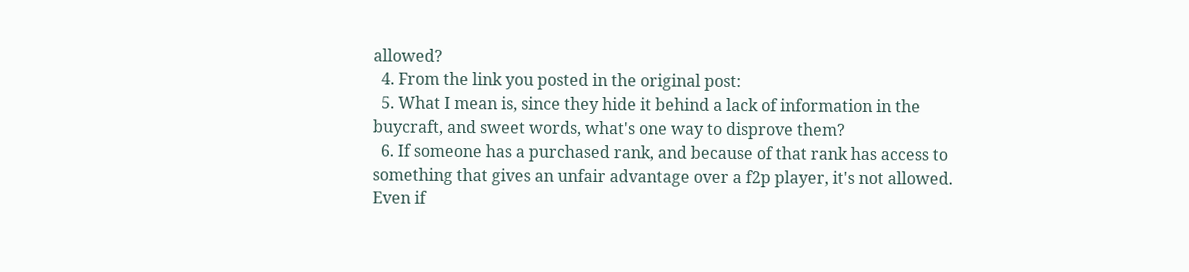allowed?
  4. From the link you posted in the original post:
  5. What I mean is, since they hide it behind a lack of information in the buycraft, and sweet words, what's one way to disprove them?
  6. If someone has a purchased rank, and because of that rank has access to something that gives an unfair advantage over a f2p player, it's not allowed. Even if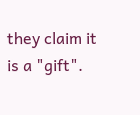they claim it is a "gift".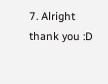7. Alright thank you :D